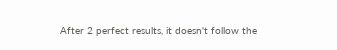After 2 perfect results, it doesn't follow the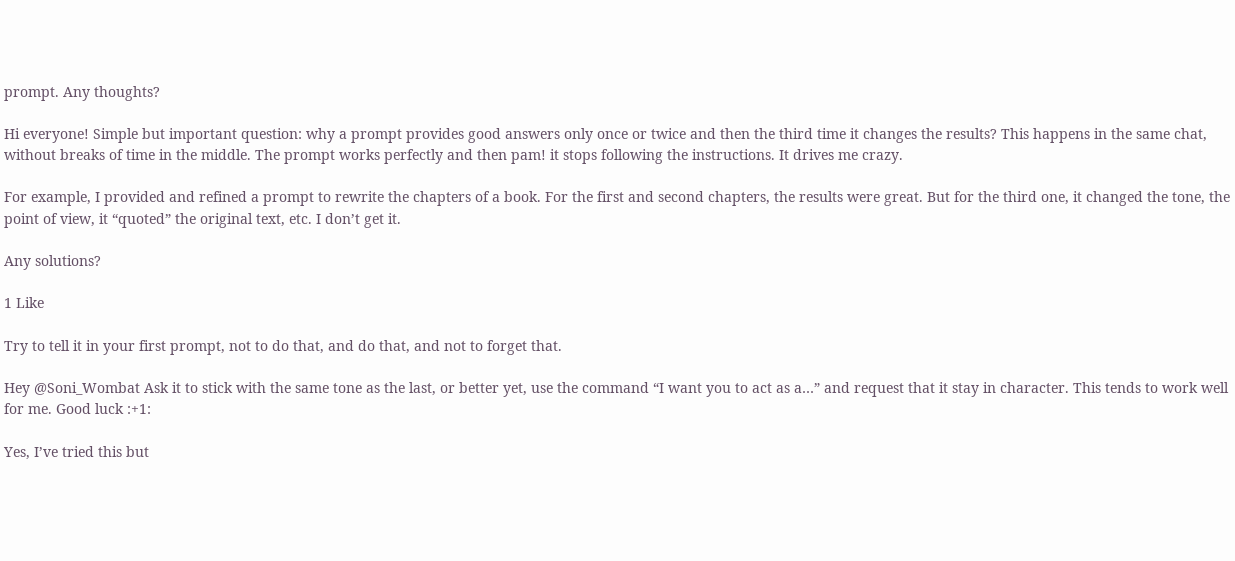prompt. Any thoughts?

Hi everyone! Simple but important question: why a prompt provides good answers only once or twice and then the third time it changes the results? This happens in the same chat, without breaks of time in the middle. The prompt works perfectly and then pam! it stops following the instructions. It drives me crazy.

For example, I provided and refined a prompt to rewrite the chapters of a book. For the first and second chapters, the results were great. But for the third one, it changed the tone, the point of view, it “quoted” the original text, etc. I don’t get it.

Any solutions?

1 Like

Try to tell it in your first prompt, not to do that, and do that, and not to forget that.

Hey @Soni_Wombat Ask it to stick with the same tone as the last, or better yet, use the command “I want you to act as a…” and request that it stay in character. This tends to work well for me. Good luck :+1:

Yes, I’ve tried this but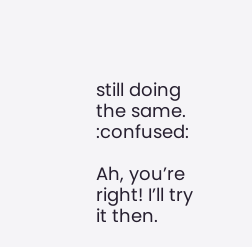still doing the same. :confused:

Ah, you’re right! I’ll try it then.